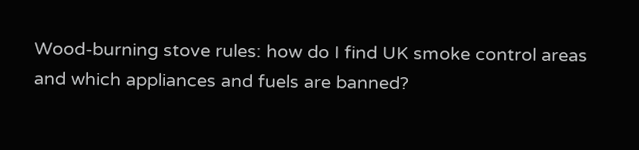Wood-burning stove rules: how do I find UK smoke control areas and which appliances and fuels are banned?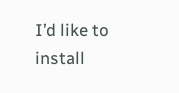I’d like to install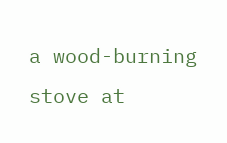a wood-burning stove at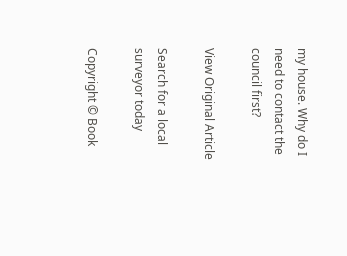my house. Why do I need to contact the council first?

View Original Article

Search for a local surveyor today

Copyright © Book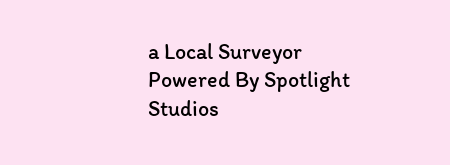a Local Surveyor
Powered By Spotlight Studios